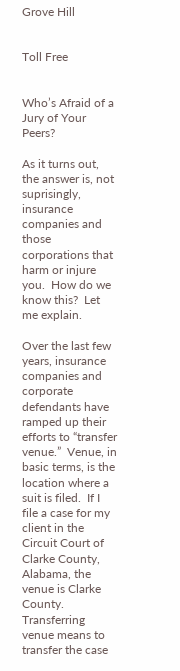Grove Hill


Toll Free


Who’s Afraid of a Jury of Your Peers?

As it turns out, the answer is, not suprisingly, insurance companies and those corporations that harm or injure you.  How do we know this?  Let me explain.

Over the last few years, insurance companies and corporate defendants have ramped up their efforts to “transfer venue.”  Venue, in basic terms, is the location where a suit is filed.  If I file a case for my client in the Circuit Court of Clarke County, Alabama, the venue is Clarke County.  Transferring venue means to transfer the case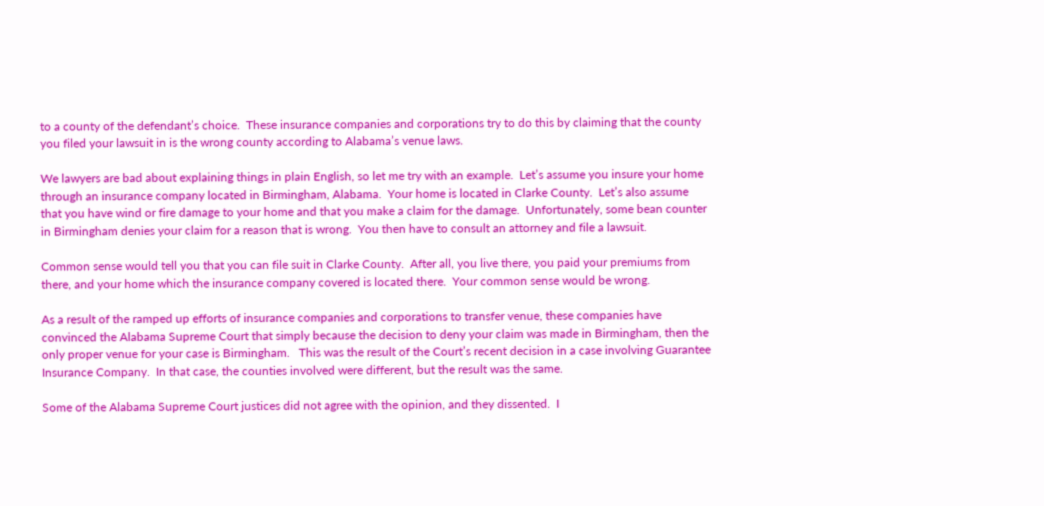to a county of the defendant’s choice.  These insurance companies and corporations try to do this by claiming that the county you filed your lawsuit in is the wrong county according to Alabama’s venue laws.

We lawyers are bad about explaining things in plain English, so let me try with an example.  Let’s assume you insure your home through an insurance company located in Birmingham, Alabama.  Your home is located in Clarke County.  Let’s also assume that you have wind or fire damage to your home and that you make a claim for the damage.  Unfortunately, some bean counter in Birmingham denies your claim for a reason that is wrong.  You then have to consult an attorney and file a lawsuit.

Common sense would tell you that you can file suit in Clarke County.  After all, you live there, you paid your premiums from there, and your home which the insurance company covered is located there.  Your common sense would be wrong.

As a result of the ramped up efforts of insurance companies and corporations to transfer venue, these companies have convinced the Alabama Supreme Court that simply because the decision to deny your claim was made in Birmingham, then the only proper venue for your case is Birmingham.   This was the result of the Court’s recent decision in a case involving Guarantee Insurance Company.  In that case, the counties involved were different, but the result was the same.

Some of the Alabama Supreme Court justices did not agree with the opinion, and they dissented.  I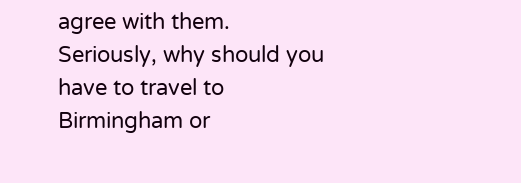agree with them.    Seriously, why should you have to travel to Birmingham or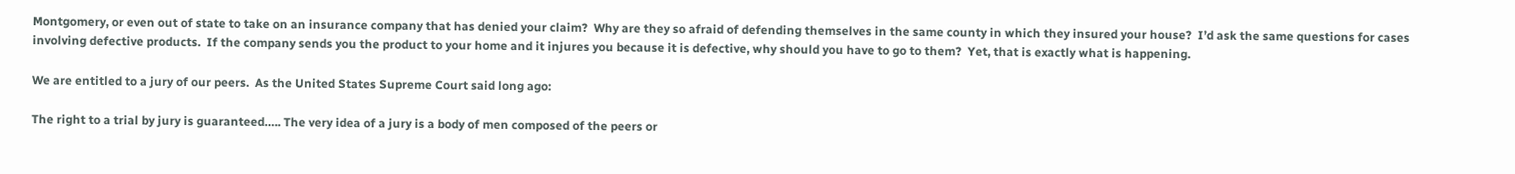Montgomery, or even out of state to take on an insurance company that has denied your claim?  Why are they so afraid of defending themselves in the same county in which they insured your house?  I’d ask the same questions for cases involving defective products.  If the company sends you the product to your home and it injures you because it is defective, why should you have to go to them?  Yet, that is exactly what is happening.

We are entitled to a jury of our peers.  As the United States Supreme Court said long ago:

The right to a trial by jury is guaranteed….. The very idea of a jury is a body of men composed of the peers or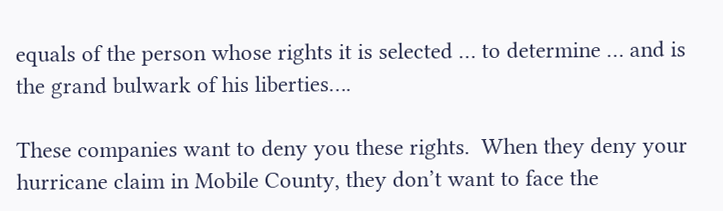equals of the person whose rights it is selected … to determine … and is the grand bulwark of his liberties….

These companies want to deny you these rights.  When they deny your hurricane claim in Mobile County, they don’t want to face the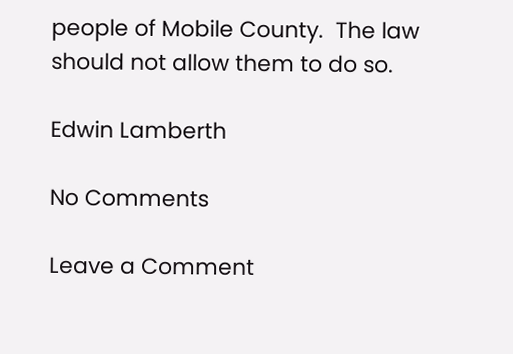people of Mobile County.  The law should not allow them to do so.

Edwin Lamberth

No Comments

Leave a Comment